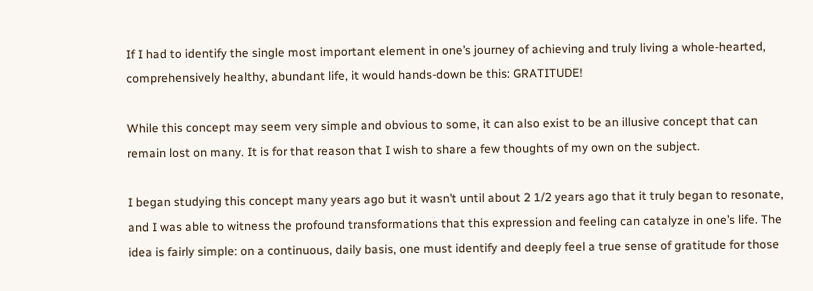If I had to identify the single most important element in one’s journey of achieving and truly living a whole-hearted, comprehensively healthy, abundant life, it would hands-down be this: GRATITUDE!

While this concept may seem very simple and obvious to some, it can also exist to be an illusive concept that can remain lost on many. It is for that reason that I wish to share a few thoughts of my own on the subject.

I began studying this concept many years ago but it wasn’t until about 2 1/2 years ago that it truly began to resonate, and I was able to witness the profound transformations that this expression and feeling can catalyze in one’s life. The idea is fairly simple: on a continuous, daily basis, one must identify and deeply feel a true sense of gratitude for those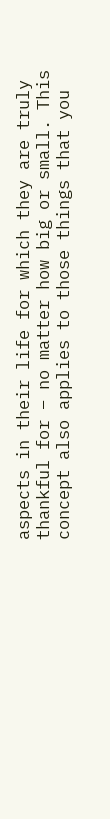aspects in their life for which they are truly thankful for – no matter how big or small. This concept also applies to those things that you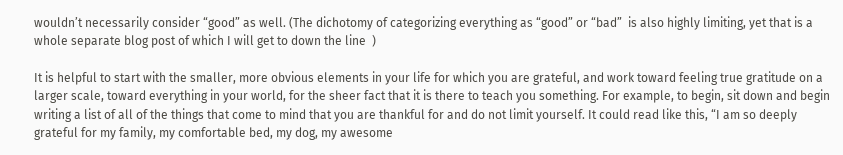wouldn’t necessarily consider “good” as well. (The dichotomy of categorizing everything as “good” or “bad”  is also highly limiting, yet that is a whole separate blog post of which I will get to down the line  )

It is helpful to start with the smaller, more obvious elements in your life for which you are grateful, and work toward feeling true gratitude on a larger scale, toward everything in your world, for the sheer fact that it is there to teach you something. For example, to begin, sit down and begin writing a list of all of the things that come to mind that you are thankful for and do not limit yourself. It could read like this, “I am so deeply grateful for my family, my comfortable bed, my dog, my awesome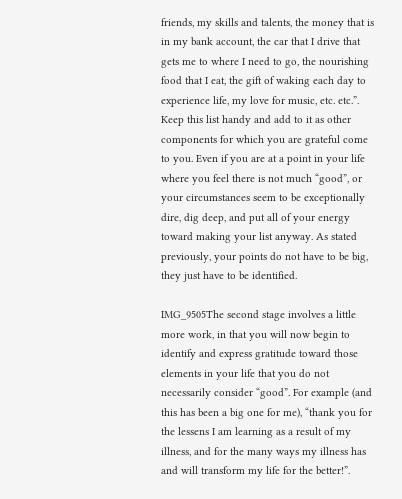friends, my skills and talents, the money that is in my bank account, the car that I drive that gets me to where I need to go, the nourishing food that I eat, the gift of waking each day to experience life, my love for music, etc. etc.”. Keep this list handy and add to it as other components for which you are grateful come to you. Even if you are at a point in your life where you feel there is not much “good”, or your circumstances seem to be exceptionally dire, dig deep, and put all of your energy toward making your list anyway. As stated previously, your points do not have to be big, they just have to be identified.

IMG_9505The second stage involves a little more work, in that you will now begin to identify and express gratitude toward those elements in your life that you do not necessarily consider “good”. For example (and this has been a big one for me), “thank you for the lessens I am learning as a result of my illness, and for the many ways my illness has and will transform my life for the better!”.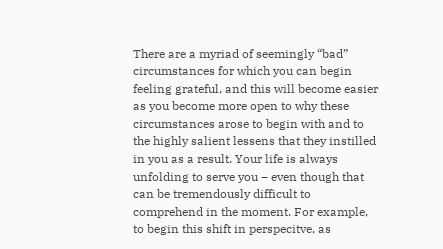There are a myriad of seemingly “bad” circumstances for which you can begin feeling grateful, and this will become easier as you become more open to why these circumstances arose to begin with and to the highly salient lessens that they instilled in you as a result. Your life is always unfolding to serve you – even though that can be tremendously difficult to comprehend in the moment. For example, to begin this shift in perspecitve, as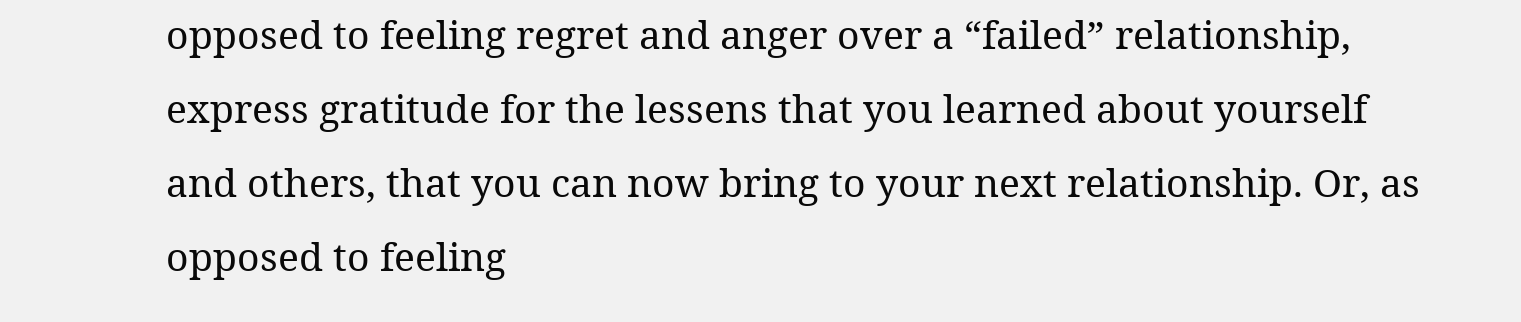opposed to feeling regret and anger over a “failed” relationship, express gratitude for the lessens that you learned about yourself and others, that you can now bring to your next relationship. Or, as opposed to feeling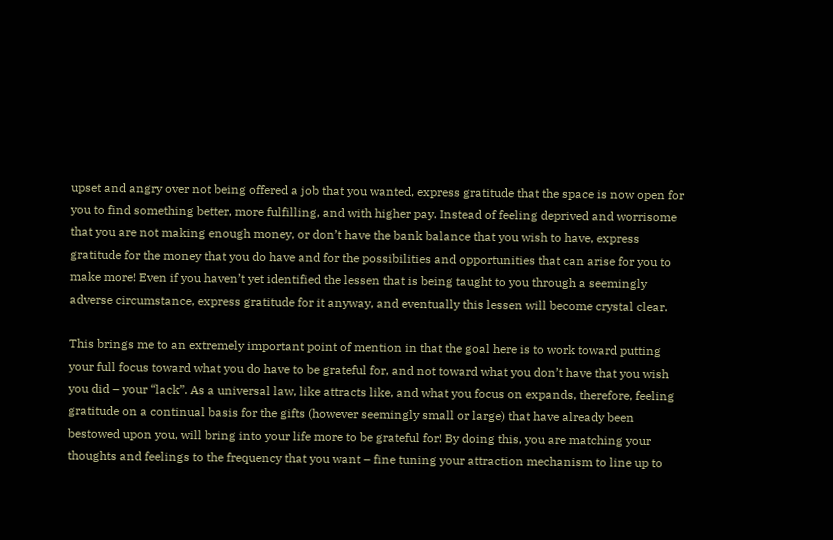upset and angry over not being offered a job that you wanted, express gratitude that the space is now open for you to find something better, more fulfilling, and with higher pay. Instead of feeling deprived and worrisome that you are not making enough money, or don’t have the bank balance that you wish to have, express gratitude for the money that you do have and for the possibilities and opportunities that can arise for you to make more! Even if you haven’t yet identified the lessen that is being taught to you through a seemingly adverse circumstance, express gratitude for it anyway, and eventually this lessen will become crystal clear.

This brings me to an extremely important point of mention in that the goal here is to work toward putting your full focus toward what you do have to be grateful for, and not toward what you don’t have that you wish you did – your “lack”. As a universal law, like attracts like, and what you focus on expands, therefore, feeling gratitude on a continual basis for the gifts (however seemingly small or large) that have already been bestowed upon you, will bring into your life more to be grateful for! By doing this, you are matching your thoughts and feelings to the frequency that you want – fine tuning your attraction mechanism to line up to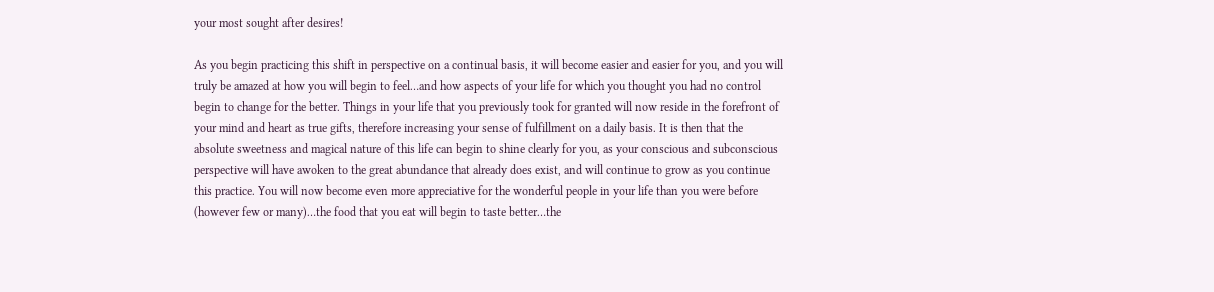your most sought after desires!

As you begin practicing this shift in perspective on a continual basis, it will become easier and easier for you, and you will truly be amazed at how you will begin to feel…and how aspects of your life for which you thought you had no control begin to change for the better. Things in your life that you previously took for granted will now reside in the forefront of your mind and heart as true gifts, therefore increasing your sense of fulfillment on a daily basis. It is then that the absolute sweetness and magical nature of this life can begin to shine clearly for you, as your conscious and subconscious perspective will have awoken to the great abundance that already does exist, and will continue to grow as you continue this practice. You will now become even more appreciative for the wonderful people in your life than you were before (however few or many)…the food that you eat will begin to taste better…the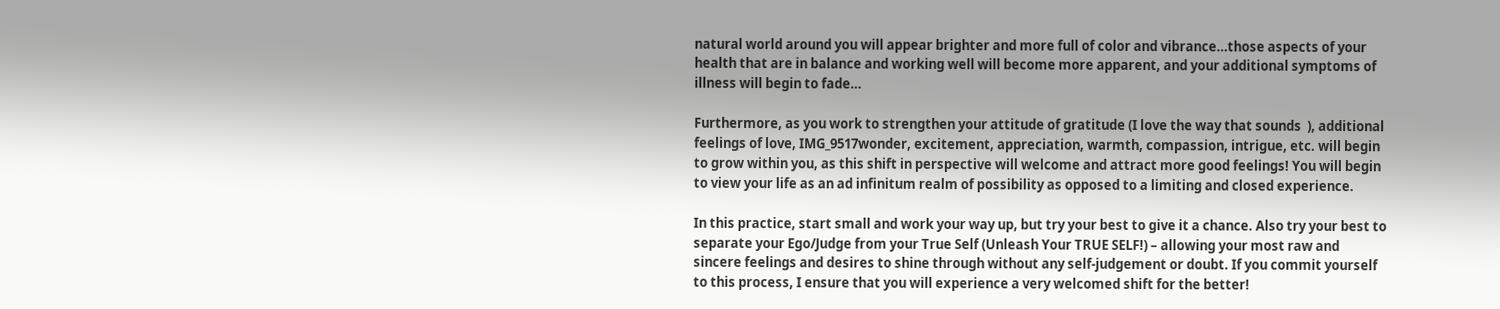natural world around you will appear brighter and more full of color and vibrance…those aspects of your health that are in balance and working well will become more apparent, and your additional symptoms of illness will begin to fade…

Furthermore, as you work to strengthen your attitude of gratitude (I love the way that sounds  ), additional feelings of love, IMG_9517wonder, excitement, appreciation, warmth, compassion, intrigue, etc. will begin to grow within you, as this shift in perspective will welcome and attract more good feelings! You will begin to view your life as an ad infinitum realm of possibility as opposed to a limiting and closed experience.

In this practice, start small and work your way up, but try your best to give it a chance. Also try your best to separate your Ego/Judge from your True Self (Unleash Your TRUE SELF!) – allowing your most raw and sincere feelings and desires to shine through without any self-judgement or doubt. If you commit yourself to this process, I ensure that you will experience a very welcomed shift for the better!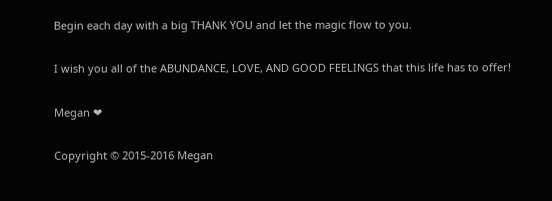Begin each day with a big THANK YOU and let the magic flow to you.

I wish you all of the ABUNDANCE, LOVE, AND GOOD FEELINGS that this life has to offer!

Megan ❤

Copyright © 2015-2016 Megan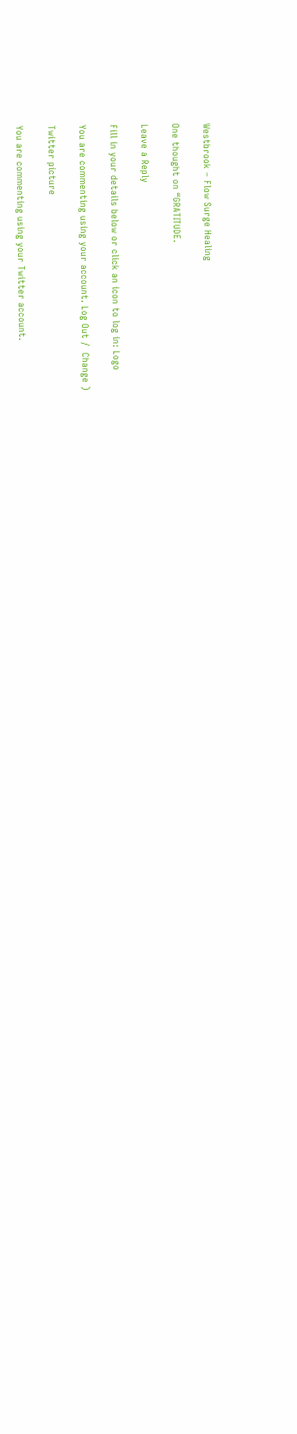Westbrook – Flow Surge Healing

One thought on “GRATITUDE.

Leave a Reply

Fill in your details below or click an icon to log in: Logo

You are commenting using your account. Log Out /  Change )

Twitter picture

You are commenting using your Twitter account.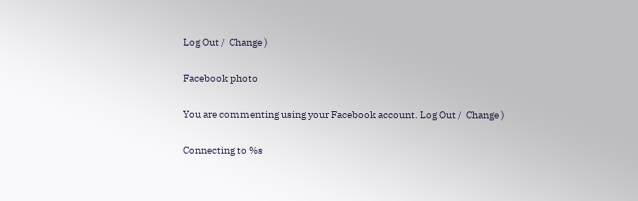Log Out /  Change )

Facebook photo

You are commenting using your Facebook account. Log Out /  Change )

Connecting to %s